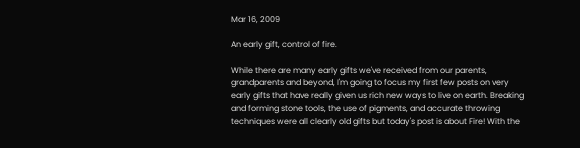Mar 16, 2009

An early gift, control of fire.

While there are many early gifts we've received from our parents, grandparents and beyond, I'm going to focus my first few posts on very early gifts that have really given us rich new ways to live on earth. Breaking and forming stone tools, the use of pigments, and accurate throwing techniques were all clearly old gifts but today's post is about Fire! With the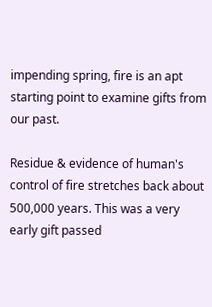impending spring, fire is an apt starting point to examine gifts from our past.

Residue & evidence of human's control of fire stretches back about 500,000 years. This was a very early gift passed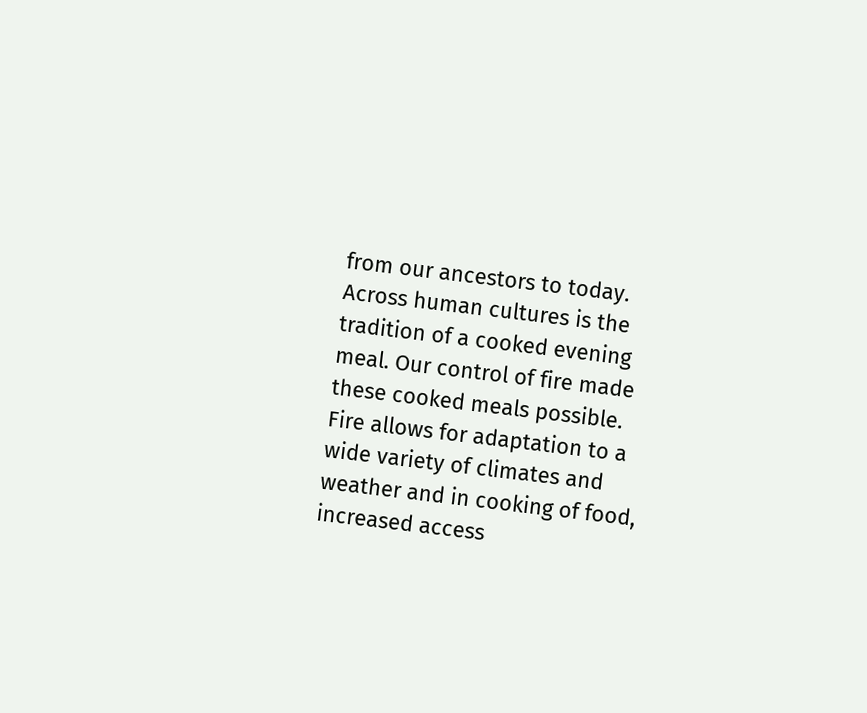from our ancestors to today. Across human cultures is the tradition of a cooked evening meal. Our control of fire made these cooked meals possible. Fire allows for adaptation to a wide variety of climates and weather and in cooking of food, increased access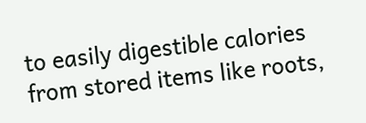to easily digestible calories from stored items like roots,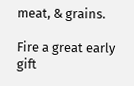meat, & grains.

Fire a great early gift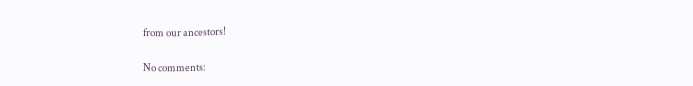from our ancestors!

No comments: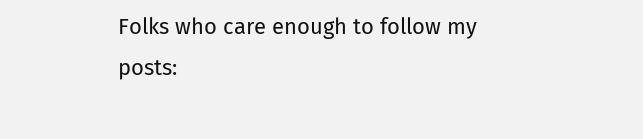Folks who care enough to follow my posts: